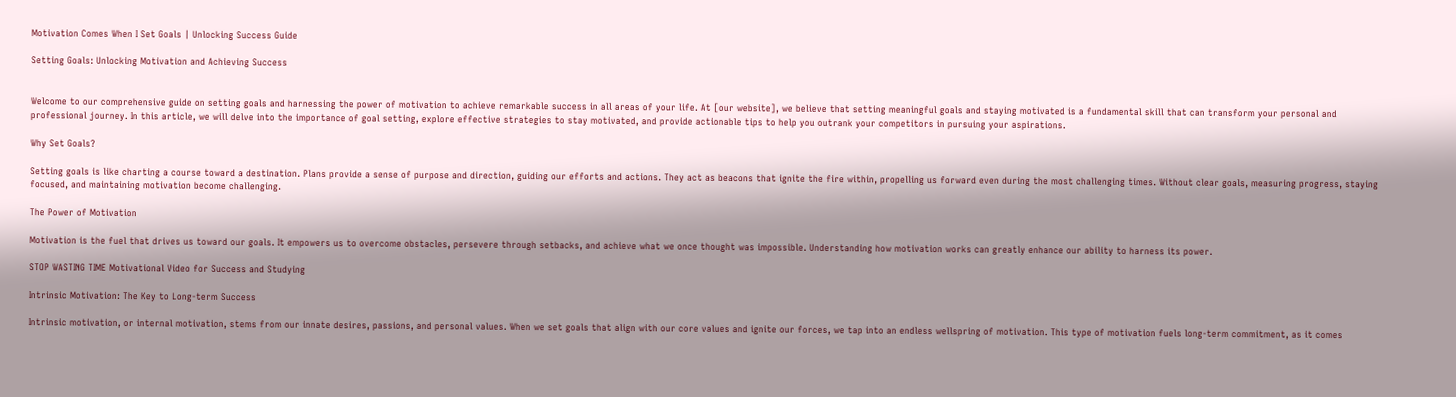Motivation Comes When I Set Goals | Unlocking Success Guide

Setting Goals: Unlocking Motivation and Achieving Success


Welcome to our comprehensive guide on setting goals and harnessing the power of motivation to achieve remarkable success in all areas of your life. At [our website], we believe that setting meaningful goals and staying motivated is a fundamental skill that can transform your personal and professional journey. In this article, we will delve into the importance of goal setting, explore effective strategies to stay motivated, and provide actionable tips to help you outrank your competitors in pursuing your aspirations.

Why Set Goals?

Setting goals is like charting a course toward a destination. Plans provide a sense of purpose and direction, guiding our efforts and actions. They act as beacons that ignite the fire within, propelling us forward even during the most challenging times. Without clear goals, measuring progress, staying focused, and maintaining motivation become challenging.

The Power of Motivation

Motivation is the fuel that drives us toward our goals. It empowers us to overcome obstacles, persevere through setbacks, and achieve what we once thought was impossible. Understanding how motivation works can greatly enhance our ability to harness its power.

STOP WASTING TIME Motivational Video for Success and Studying

Intrinsic Motivation: The Key to Long-term Success

Intrinsic motivation, or internal motivation, stems from our innate desires, passions, and personal values. When we set goals that align with our core values and ignite our forces, we tap into an endless wellspring of motivation. This type of motivation fuels long-term commitment, as it comes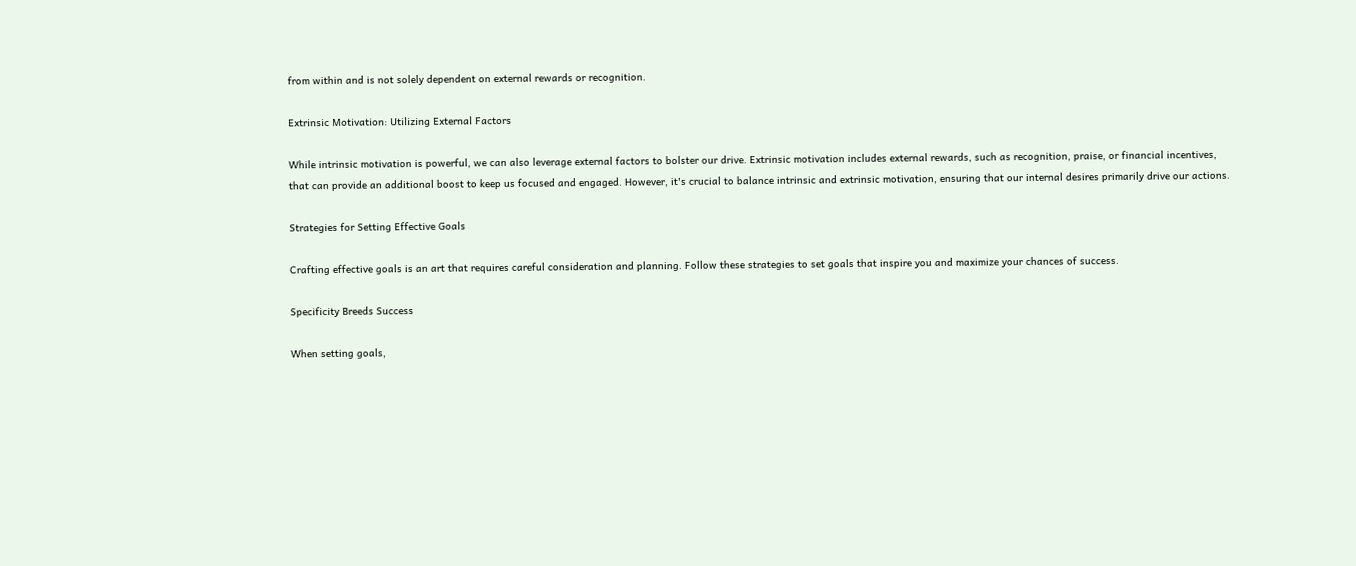from within and is not solely dependent on external rewards or recognition.

Extrinsic Motivation: Utilizing External Factors

While intrinsic motivation is powerful, we can also leverage external factors to bolster our drive. Extrinsic motivation includes external rewards, such as recognition, praise, or financial incentives, that can provide an additional boost to keep us focused and engaged. However, it's crucial to balance intrinsic and extrinsic motivation, ensuring that our internal desires primarily drive our actions.

Strategies for Setting Effective Goals

Crafting effective goals is an art that requires careful consideration and planning. Follow these strategies to set goals that inspire you and maximize your chances of success.

Specificity Breeds Success

When setting goals,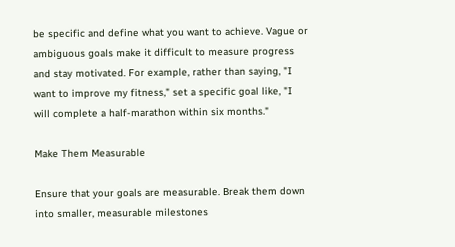be specific and define what you want to achieve. Vague or ambiguous goals make it difficult to measure progress and stay motivated. For example, rather than saying, "I want to improve my fitness," set a specific goal like, "I will complete a half-marathon within six months."

Make Them Measurable

Ensure that your goals are measurable. Break them down into smaller, measurable milestones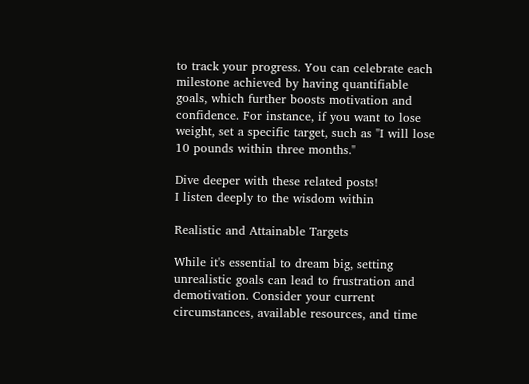to track your progress. You can celebrate each milestone achieved by having quantifiable goals, which further boosts motivation and confidence. For instance, if you want to lose weight, set a specific target, such as "I will lose 10 pounds within three months."

Dive deeper with these related posts!
I listen deeply to the wisdom within

Realistic and Attainable Targets

While it's essential to dream big, setting unrealistic goals can lead to frustration and demotivation. Consider your current circumstances, available resources, and time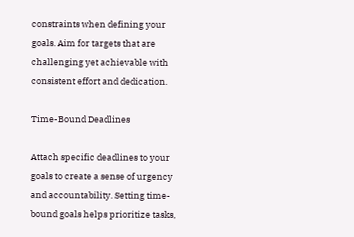constraints when defining your goals. Aim for targets that are challenging yet achievable with consistent effort and dedication.

Time-Bound Deadlines

Attach specific deadlines to your goals to create a sense of urgency and accountability. Setting time-bound goals helps prioritize tasks,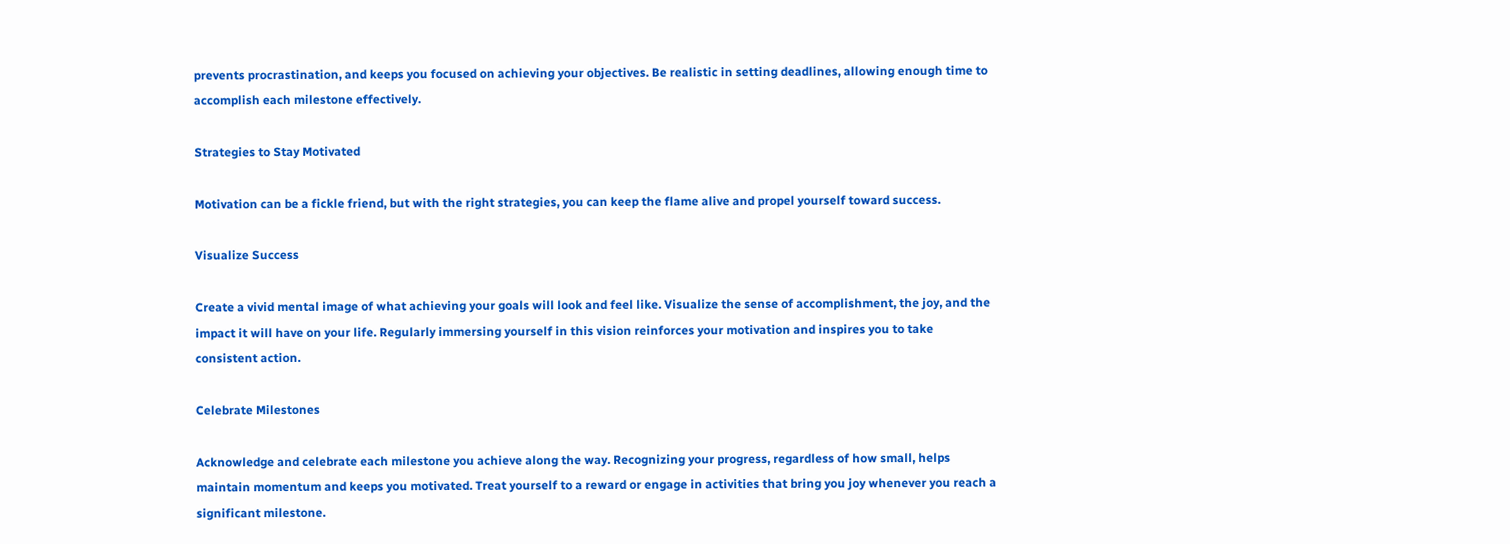prevents procrastination, and keeps you focused on achieving your objectives. Be realistic in setting deadlines, allowing enough time to accomplish each milestone effectively.

Strategies to Stay Motivated

Motivation can be a fickle friend, but with the right strategies, you can keep the flame alive and propel yourself toward success.

Visualize Success

Create a vivid mental image of what achieving your goals will look and feel like. Visualize the sense of accomplishment, the joy, and the impact it will have on your life. Regularly immersing yourself in this vision reinforces your motivation and inspires you to take consistent action.

Celebrate Milestones

Acknowledge and celebrate each milestone you achieve along the way. Recognizing your progress, regardless of how small, helps maintain momentum and keeps you motivated. Treat yourself to a reward or engage in activities that bring you joy whenever you reach a significant milestone.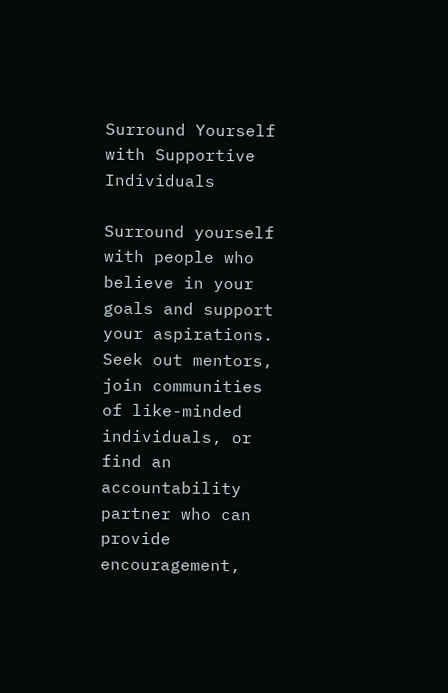Surround Yourself with Supportive Individuals

Surround yourself with people who believe in your goals and support your aspirations. Seek out mentors, join communities of like-minded individuals, or find an accountability partner who can provide encouragement,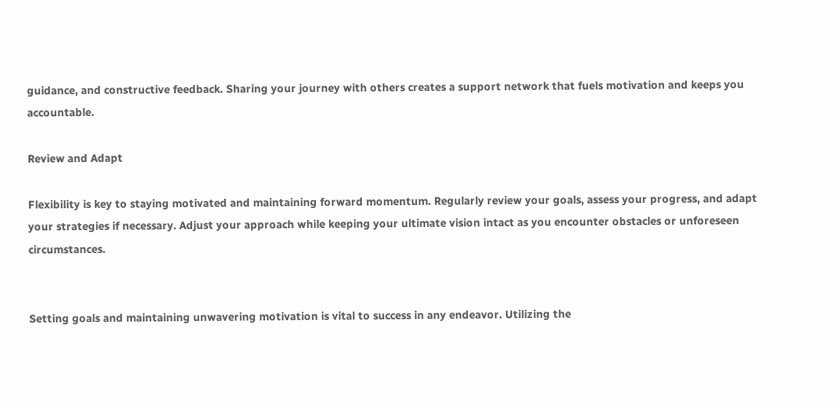guidance, and constructive feedback. Sharing your journey with others creates a support network that fuels motivation and keeps you accountable.

Review and Adapt

Flexibility is key to staying motivated and maintaining forward momentum. Regularly review your goals, assess your progress, and adapt your strategies if necessary. Adjust your approach while keeping your ultimate vision intact as you encounter obstacles or unforeseen circumstances.


Setting goals and maintaining unwavering motivation is vital to success in any endeavor. Utilizing the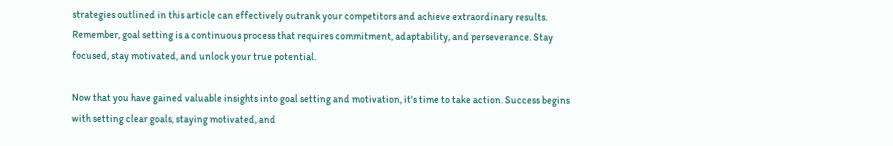strategies outlined in this article can effectively outrank your competitors and achieve extraordinary results. Remember, goal setting is a continuous process that requires commitment, adaptability, and perseverance. Stay focused, stay motivated, and unlock your true potential.

Now that you have gained valuable insights into goal setting and motivation, it's time to take action. Success begins with setting clear goals, staying motivated, and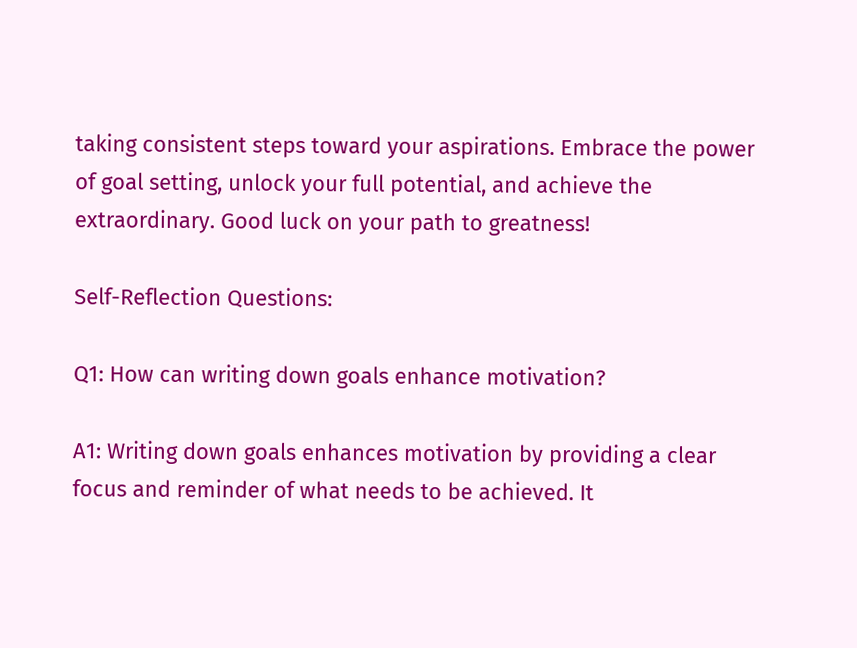taking consistent steps toward your aspirations. Embrace the power of goal setting, unlock your full potential, and achieve the extraordinary. Good luck on your path to greatness!

Self-Reflection Questions:

Q1: How can writing down goals enhance motivation?

A1: Writing down goals enhances motivation by providing a clear focus and reminder of what needs to be achieved. It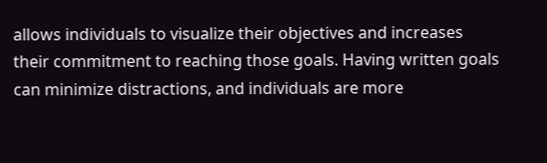allows individuals to visualize their objectives and increases their commitment to reaching those goals. Having written goals can minimize distractions, and individuals are more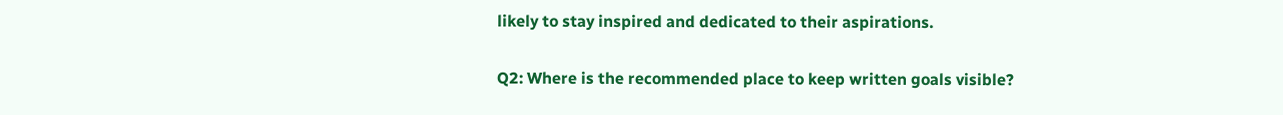likely to stay inspired and dedicated to their aspirations.

Q2: Where is the recommended place to keep written goals visible?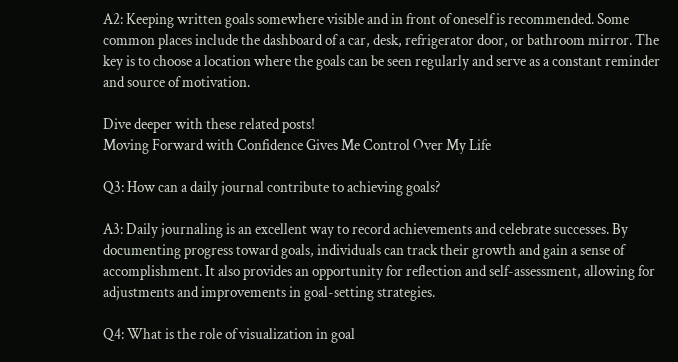A2: Keeping written goals somewhere visible and in front of oneself is recommended. Some common places include the dashboard of a car, desk, refrigerator door, or bathroom mirror. The key is to choose a location where the goals can be seen regularly and serve as a constant reminder and source of motivation.

Dive deeper with these related posts!
Moving Forward with Confidence Gives Me Control Over My Life

Q3: How can a daily journal contribute to achieving goals?

A3: Daily journaling is an excellent way to record achievements and celebrate successes. By documenting progress toward goals, individuals can track their growth and gain a sense of accomplishment. It also provides an opportunity for reflection and self-assessment, allowing for adjustments and improvements in goal-setting strategies.

Q4: What is the role of visualization in goal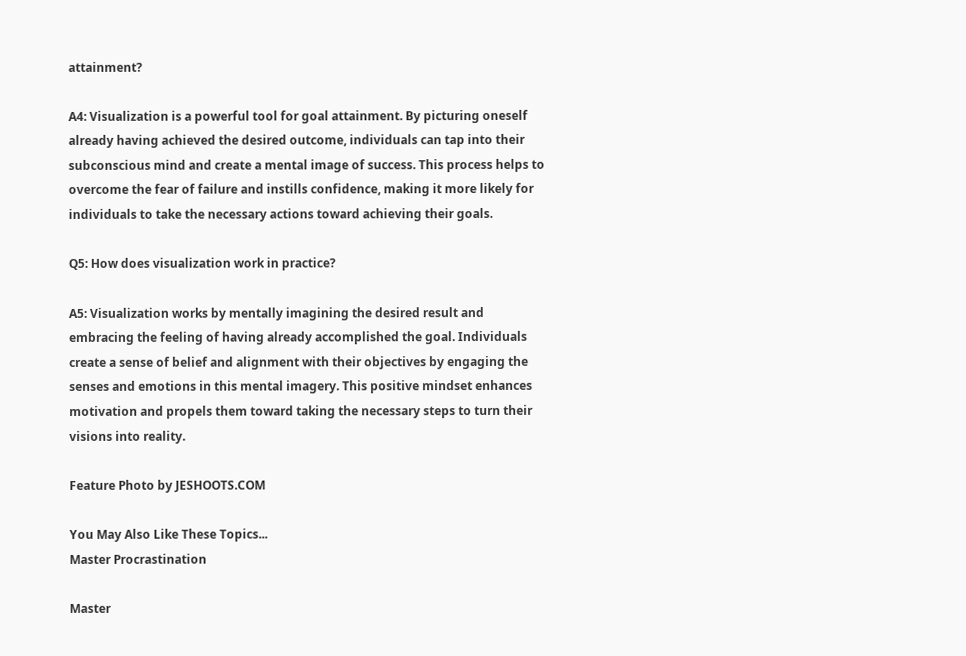attainment?

A4: Visualization is a powerful tool for goal attainment. By picturing oneself already having achieved the desired outcome, individuals can tap into their subconscious mind and create a mental image of success. This process helps to overcome the fear of failure and instills confidence, making it more likely for individuals to take the necessary actions toward achieving their goals.

Q5: How does visualization work in practice?

A5: Visualization works by mentally imagining the desired result and embracing the feeling of having already accomplished the goal. Individuals create a sense of belief and alignment with their objectives by engaging the senses and emotions in this mental imagery. This positive mindset enhances motivation and propels them toward taking the necessary steps to turn their visions into reality.

Feature Photo by JESHOOTS.COM

You May Also Like These Topics...
Master Procrastination

Master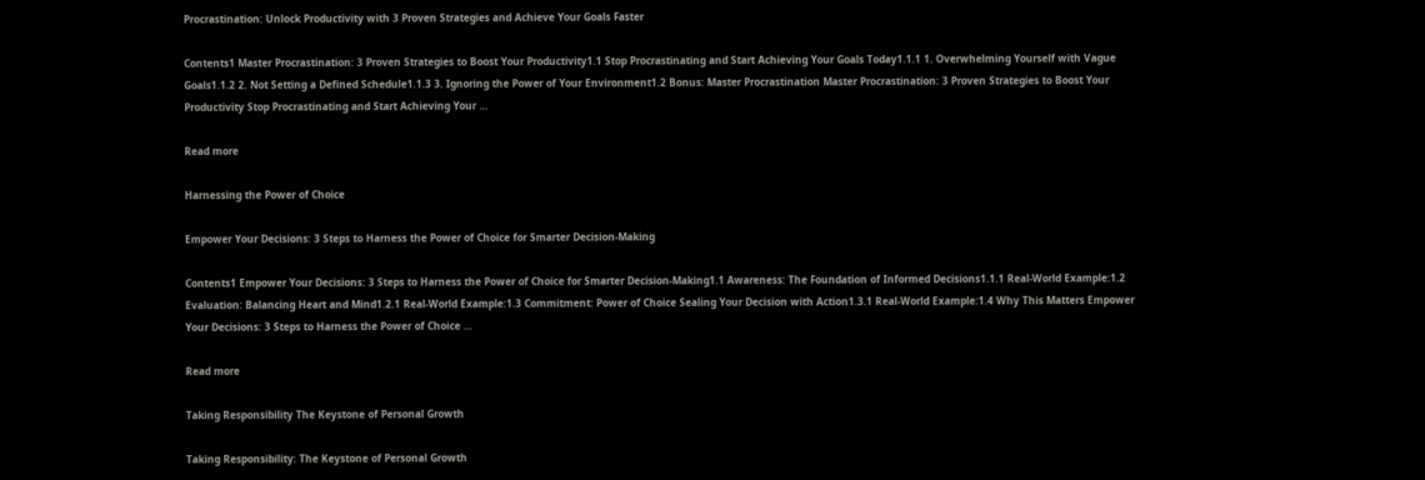Procrastination: Unlock Productivity with 3 Proven Strategies and Achieve Your Goals Faster

Contents1 Master Procrastination: 3 Proven Strategies to Boost Your Productivity1.1 Stop Procrastinating and Start Achieving Your Goals Today1.1.1 1. Overwhelming Yourself with Vague Goals1.1.2 2. Not Setting a Defined Schedule1.1.3 3. Ignoring the Power of Your Environment1.2 Bonus: Master Procrastination Master Procrastination: 3 Proven Strategies to Boost Your Productivity Stop Procrastinating and Start Achieving Your …

Read more

Harnessing the Power of Choice

Empower Your Decisions: 3 Steps to Harness the Power of Choice for Smarter Decision-Making

Contents1 Empower Your Decisions: 3 Steps to Harness the Power of Choice for Smarter Decision-Making1.1 Awareness: The Foundation of Informed Decisions1.1.1 Real-World Example:1.2 Evaluation: Balancing Heart and Mind1.2.1 Real-World Example:1.3 Commitment: Power of Choice Sealing Your Decision with Action1.3.1 Real-World Example:1.4 Why This Matters Empower Your Decisions: 3 Steps to Harness the Power of Choice …

Read more

Taking Responsibility The Keystone of Personal Growth

Taking Responsibility: The Keystone of Personal Growth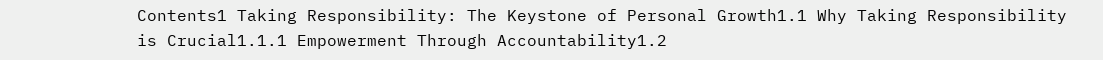Contents1 Taking Responsibility: The Keystone of Personal Growth1.1 Why Taking Responsibility is Crucial1.1.1 Empowerment Through Accountability1.2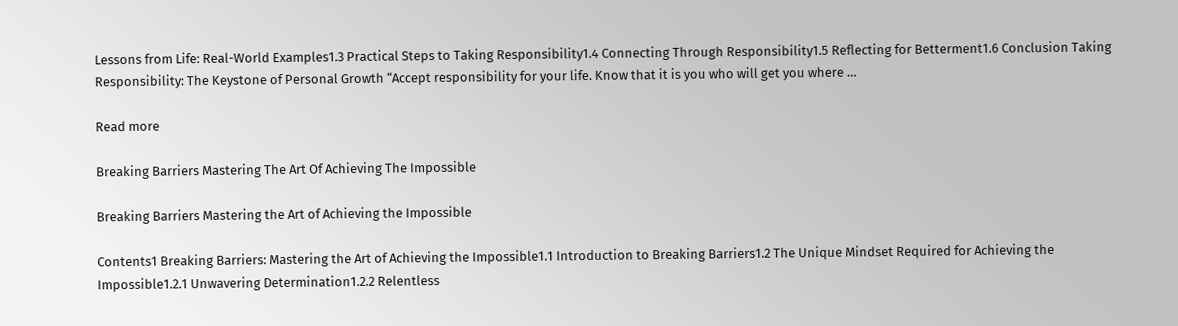Lessons from Life: Real-World Examples1.3 Practical Steps to Taking Responsibility1.4 Connecting Through Responsibility1.5 Reflecting for Betterment1.6 Conclusion Taking Responsibility: The Keystone of Personal Growth “Accept responsibility for your life. Know that it is you who will get you where …

Read more

Breaking Barriers Mastering The Art Of Achieving The Impossible

Breaking Barriers Mastering the Art of Achieving the Impossible

Contents1 Breaking Barriers: Mastering the Art of Achieving the Impossible1.1 Introduction to Breaking Barriers1.2 The Unique Mindset Required for Achieving the Impossible1.2.1 Unwavering Determination1.2.2 Relentless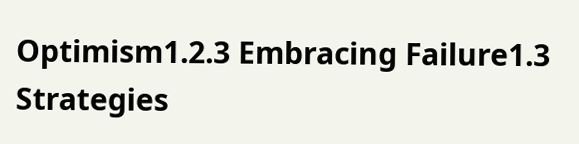Optimism1.2.3 Embracing Failure1.3 Strategies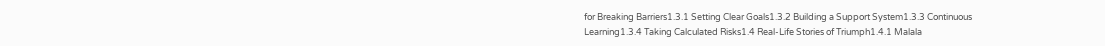for Breaking Barriers1.3.1 Setting Clear Goals1.3.2 Building a Support System1.3.3 Continuous Learning1.3.4 Taking Calculated Risks1.4 Real-Life Stories of Triumph1.4.1 Malala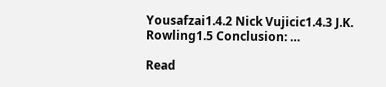Yousafzai1.4.2 Nick Vujicic1.4.3 J.K. Rowling1.5 Conclusion: …

Read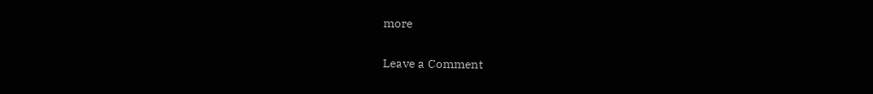more

Leave a Comment